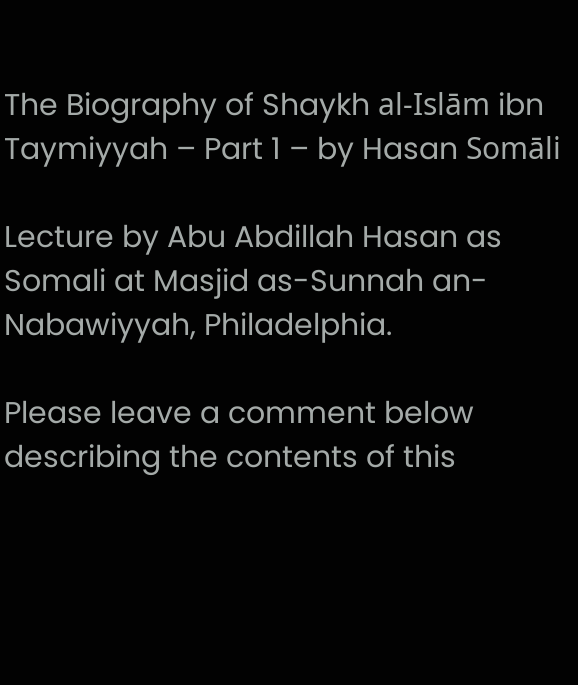The Biography of Shaykh al-Islām ibn Taymiyyah – Part 1 – by Hasan Somāli

Lecture by Abu Abdillah Hasan as Somali at Masjid as-Sunnah an-Nabawiyyah, Philadelphia.

Please leave a comment below describing the contents of this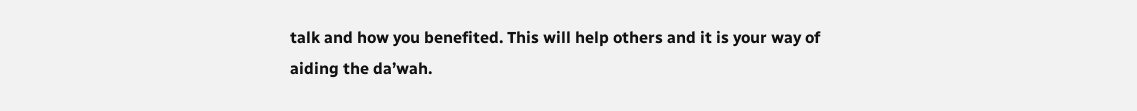talk and how you benefited. This will help others and it is your way of aiding the da’wah.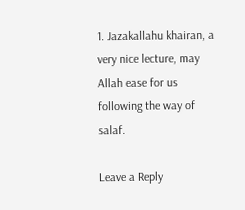1. Jazakallahu khairan, a very nice lecture, may Allah ease for us following the way of salaf.

Leave a Reply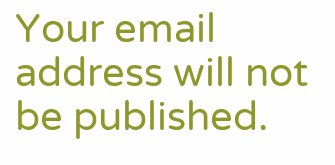Your email address will not be published.